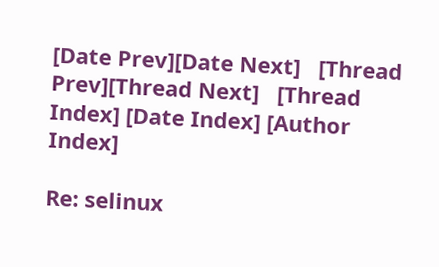[Date Prev][Date Next]   [Thread Prev][Thread Next]   [Thread Index] [Date Index] [Author Index]

Re: selinux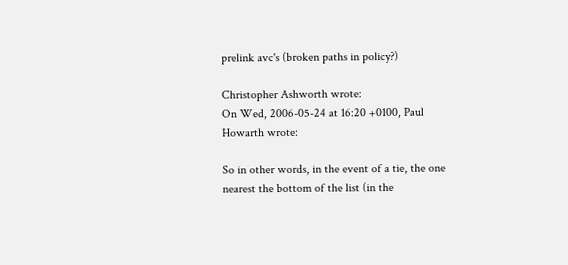prelink avc's (broken paths in policy?)

Christopher Ashworth wrote:
On Wed, 2006-05-24 at 16:20 +0100, Paul Howarth wrote:

So in other words, in the event of a tie, the one nearest the bottom of the list (in the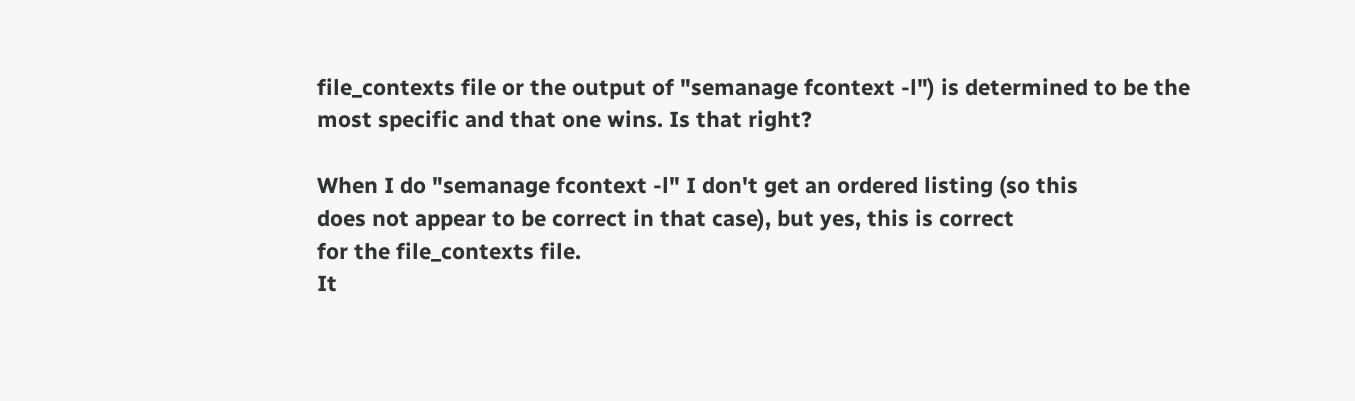file_contexts file or the output of "semanage fcontext -l") is determined to be the most specific and that one wins. Is that right?

When I do "semanage fcontext -l" I don't get an ordered listing (so this
does not appear to be correct in that case), but yes, this is correct
for the file_contexts file.
It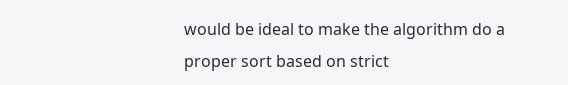would be ideal to make the algorithm do a proper sort based on strict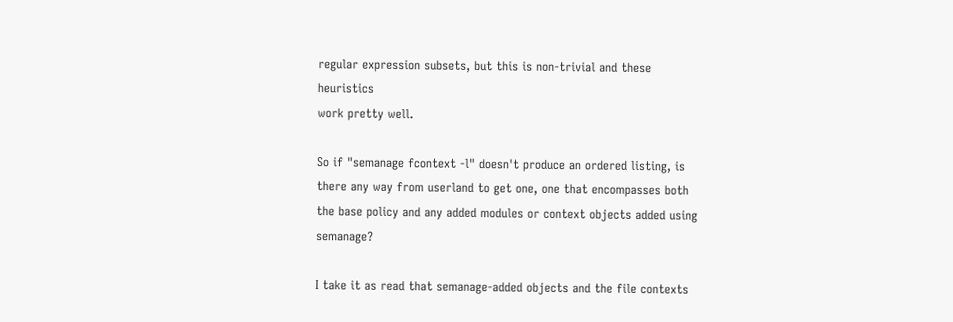regular expression subsets, but this is non-trivial and these heuristics
work pretty well.

So if "semanage fcontext -l" doesn't produce an ordered listing, is there any way from userland to get one, one that encompasses both the base policy and any added modules or context objects added using semanage?

I take it as read that semanage-added objects and the file contexts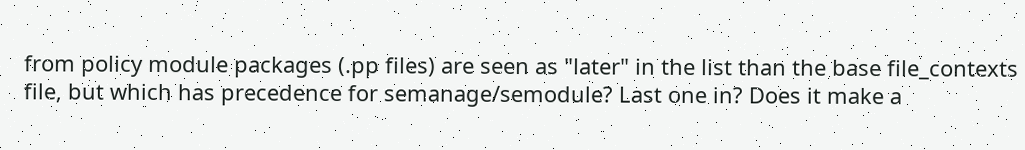from policy module packages (.pp files) are seen as "later" in the list than the base file_contexts file, but which has precedence for semanage/semodule? Last one in? Does it make a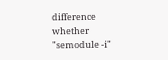difference whether "semodule -i"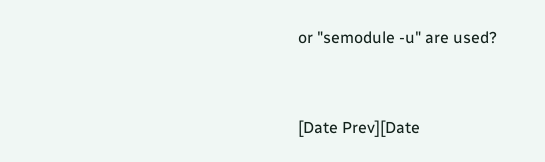or "semodule -u" are used?


[Date Prev][Date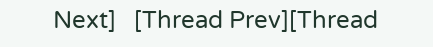Next]   [Thread Prev][Thread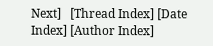Next]   [Thread Index] [Date Index] [Author Index]